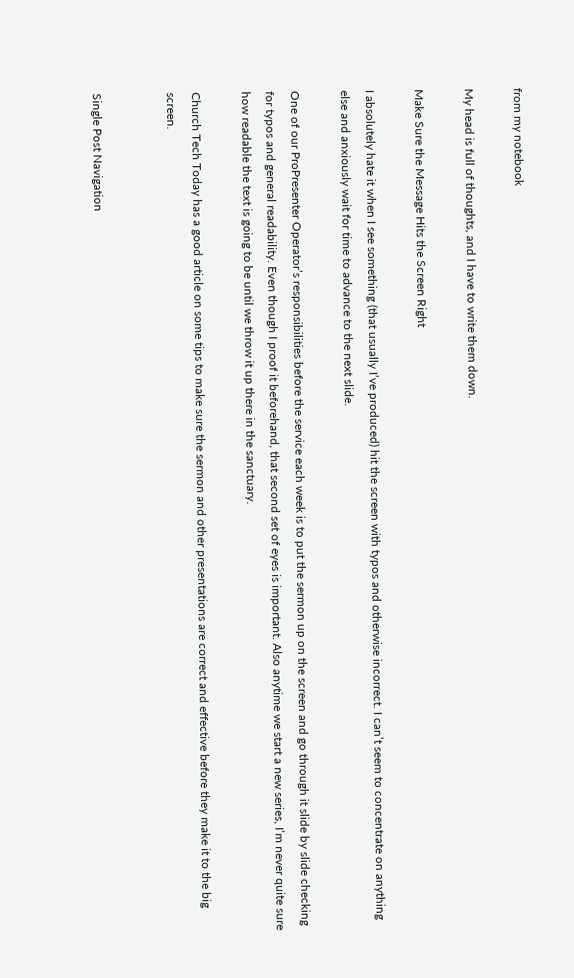from my notebook

My head is full of thoughts, and I have to write them down.

Make Sure the Message Hits the Screen Right

I absolutely hate it when I see something (that usually I’ve produced) hit the screen with typos and otherwise incorrect. I can’t seem to concentrate on anything else and anxiously wait for time to advance to the next slide.

One of our ProPresenter Operator’s responsibilities before the service each week is to put the sermon up on the screen and go through it slide by slide checking for typos and general readability. Even though I proof it beforehand, that second set of eyes is important. Also anytime we start a new series, I’m never quite sure how readable the text is going to be until we throw it up there in the sanctuary.

Church Tech Today has a good article on some tips to make sure the sermon and other presentations are correct and effective before they make it to the big screen.


Single Post Navigation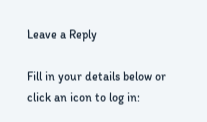Leave a Reply

Fill in your details below or click an icon to log in: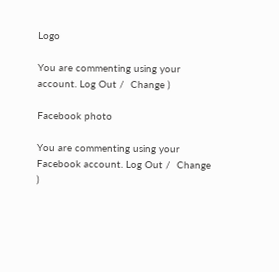Logo

You are commenting using your account. Log Out /  Change )

Facebook photo

You are commenting using your Facebook account. Log Out /  Change )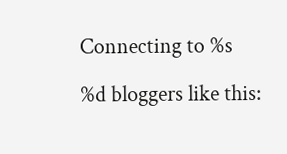Connecting to %s

%d bloggers like this: